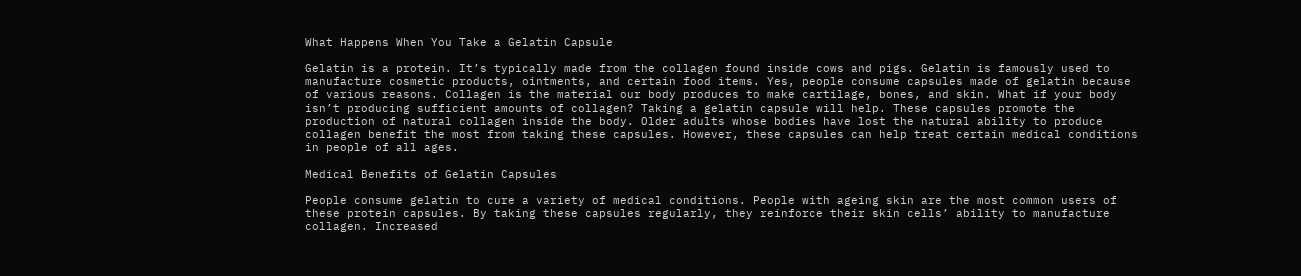What Happens When You Take a Gelatin Capsule

Gelatin is a protein. It’s typically made from the collagen found inside cows and pigs. Gelatin is famously used to manufacture cosmetic products, ointments, and certain food items. Yes, people consume capsules made of gelatin because of various reasons. Collagen is the material our body produces to make cartilage, bones, and skin. What if your body isn’t producing sufficient amounts of collagen? Taking a gelatin capsule will help. These capsules promote the production of natural collagen inside the body. Older adults whose bodies have lost the natural ability to produce collagen benefit the most from taking these capsules. However, these capsules can help treat certain medical conditions in people of all ages.

Medical Benefits of Gelatin Capsules

People consume gelatin to cure a variety of medical conditions. People with ageing skin are the most common users of these protein capsules. By taking these capsules regularly, they reinforce their skin cells’ ability to manufacture collagen. Increased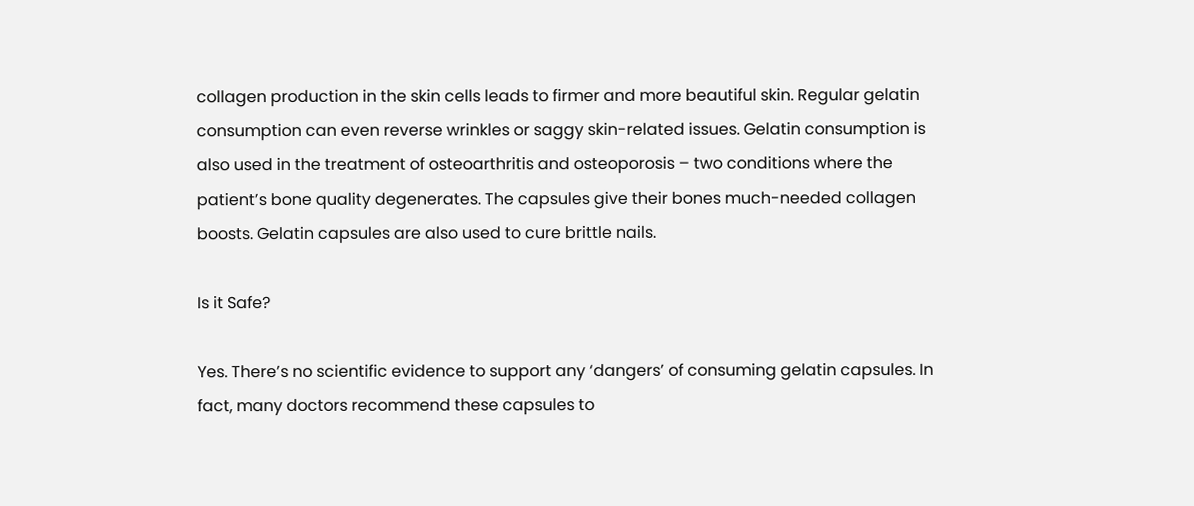collagen production in the skin cells leads to firmer and more beautiful skin. Regular gelatin consumption can even reverse wrinkles or saggy skin-related issues. Gelatin consumption is also used in the treatment of osteoarthritis and osteoporosis – two conditions where the patient’s bone quality degenerates. The capsules give their bones much-needed collagen boosts. Gelatin capsules are also used to cure brittle nails.

Is it Safe?

Yes. There’s no scientific evidence to support any ‘dangers’ of consuming gelatin capsules. In fact, many doctors recommend these capsules to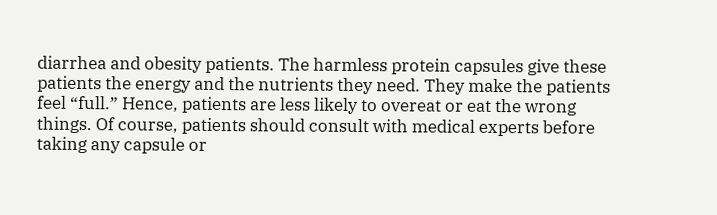diarrhea and obesity patients. The harmless protein capsules give these patients the energy and the nutrients they need. They make the patients feel “full.” Hence, patients are less likely to overeat or eat the wrong things. Of course, patients should consult with medical experts before taking any capsule or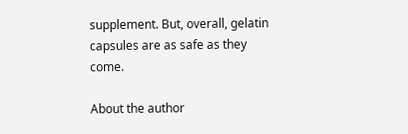supplement. But, overall, gelatin capsules are as safe as they come.

About the author